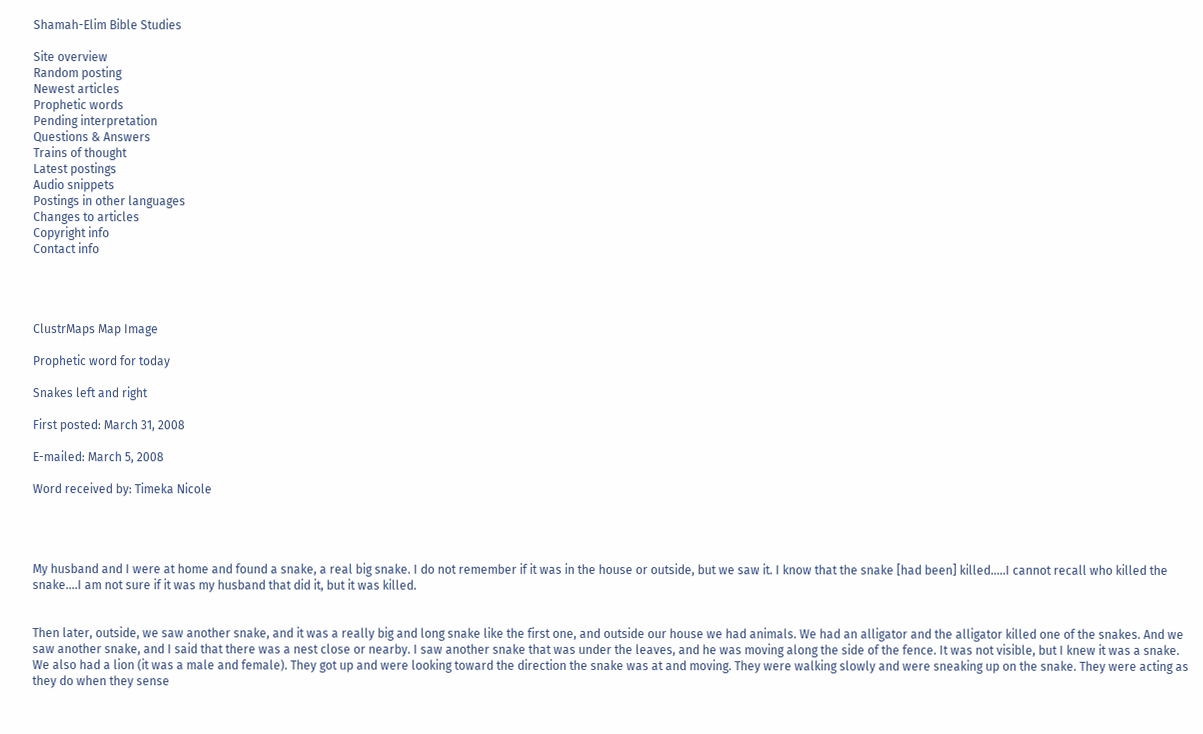Shamah-Elim Bible Studies

Site overview
Random posting
Newest articles
Prophetic words
Pending interpretation
Questions & Answers
Trains of thought
Latest postings
Audio snippets
Postings in other languages
Changes to articles
Copyright info
Contact info




ClustrMaps Map Image

Prophetic word for today

Snakes left and right

First posted: March 31, 2008

E-mailed: March 5, 2008

Word received by: Timeka Nicole




My husband and I were at home and found a snake, a real big snake. I do not remember if it was in the house or outside, but we saw it. I know that the snake [had been] killed.....I cannot recall who killed the snake....I am not sure if it was my husband that did it, but it was killed.


Then later, outside, we saw another snake, and it was a really big and long snake like the first one, and outside our house we had animals. We had an alligator and the alligator killed one of the snakes. And we saw another snake, and I said that there was a nest close or nearby. I saw another snake that was under the leaves, and he was moving along the side of the fence. It was not visible, but I knew it was a snake. We also had a lion (it was a male and female). They got up and were looking toward the direction the snake was at and moving. They were walking slowly and were sneaking up on the snake. They were acting as they do when they sense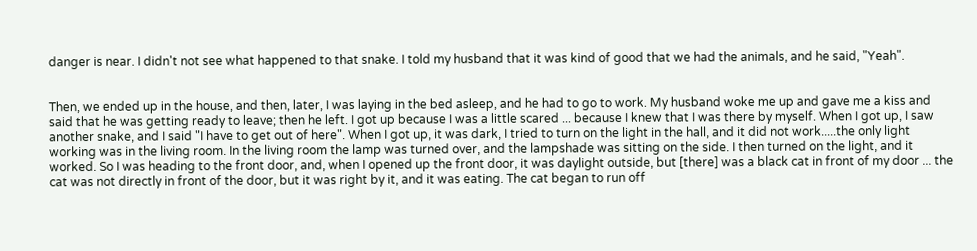danger is near. I didn't not see what happened to that snake. I told my husband that it was kind of good that we had the animals, and he said, "Yeah".


Then, we ended up in the house, and then, later, I was laying in the bed asleep, and he had to go to work. My husband woke me up and gave me a kiss and said that he was getting ready to leave; then he left. I got up because I was a little scared ... because I knew that I was there by myself. When I got up, I saw another snake, and I said "I have to get out of here". When I got up, it was dark, I tried to turn on the light in the hall, and it did not work.....the only light working was in the living room. In the living room the lamp was turned over, and the lampshade was sitting on the side. I then turned on the light, and it worked. So I was heading to the front door, and, when I opened up the front door, it was daylight outside, but [there] was a black cat in front of my door ... the cat was not directly in front of the door, but it was right by it, and it was eating. The cat began to run off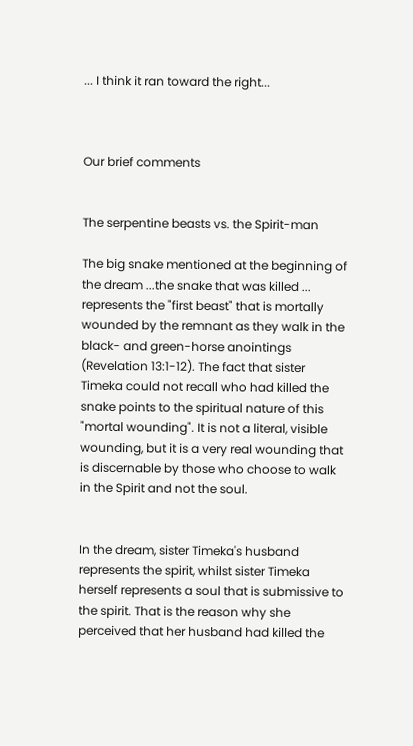... I think it ran toward the right...



Our brief comments


The serpentine beasts vs. the Spirit-man

The big snake mentioned at the beginning of the dream ...the snake that was killed ... represents the "first beast" that is mortally wounded by the remnant as they walk in the black- and green-horse anointings (Revelation 13:1-12). The fact that sister Timeka could not recall who had killed the snake points to the spiritual nature of this "mortal wounding". It is not a literal, visible wounding, but it is a very real wounding that is discernable by those who choose to walk in the Spirit and not the soul.


In the dream, sister Timeka's husband represents the spirit, whilst sister Timeka herself represents a soul that is submissive to the spirit. That is the reason why she perceived that her husband had killed the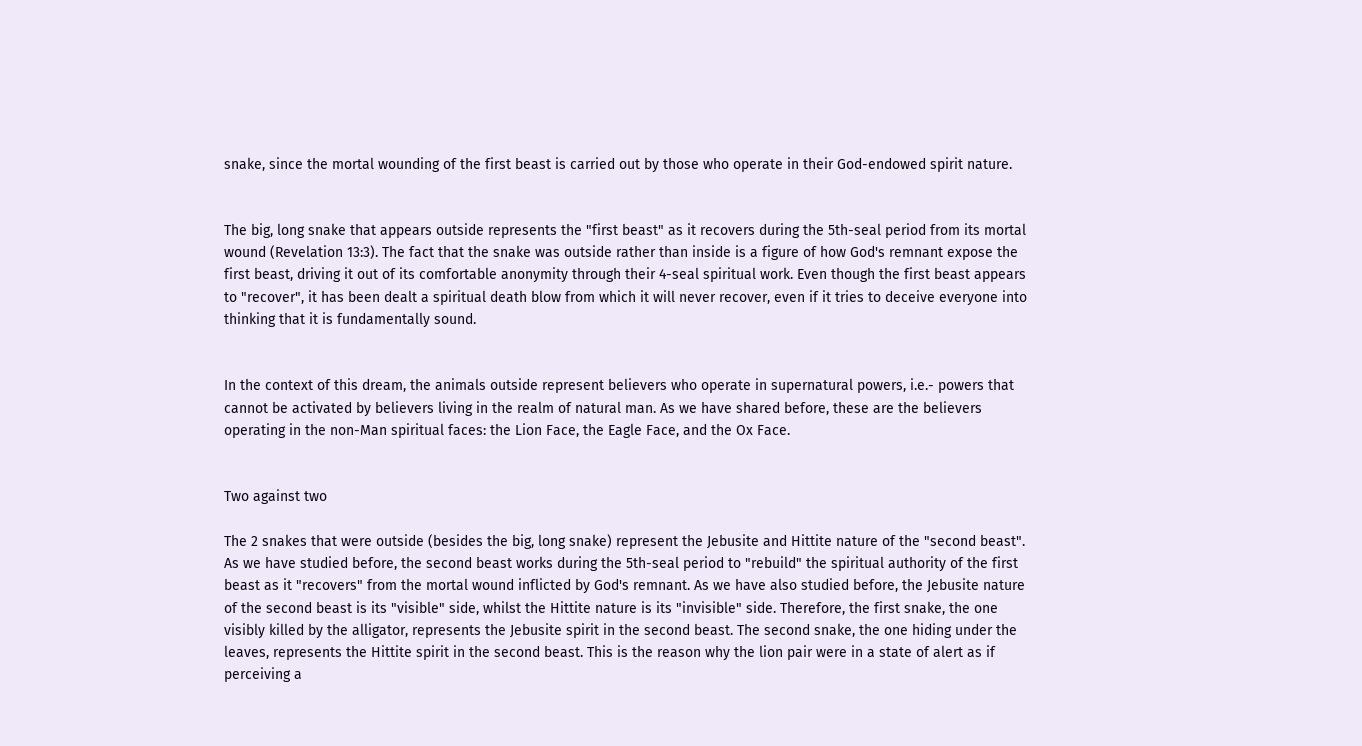snake, since the mortal wounding of the first beast is carried out by those who operate in their God-endowed spirit nature.


The big, long snake that appears outside represents the "first beast" as it recovers during the 5th-seal period from its mortal wound (Revelation 13:3). The fact that the snake was outside rather than inside is a figure of how God's remnant expose the first beast, driving it out of its comfortable anonymity through their 4-seal spiritual work. Even though the first beast appears to "recover", it has been dealt a spiritual death blow from which it will never recover, even if it tries to deceive everyone into thinking that it is fundamentally sound.


In the context of this dream, the animals outside represent believers who operate in supernatural powers, i.e.- powers that cannot be activated by believers living in the realm of natural man. As we have shared before, these are the believers operating in the non-Man spiritual faces: the Lion Face, the Eagle Face, and the Ox Face.


Two against two

The 2 snakes that were outside (besides the big, long snake) represent the Jebusite and Hittite nature of the "second beast". As we have studied before, the second beast works during the 5th-seal period to "rebuild" the spiritual authority of the first beast as it "recovers" from the mortal wound inflicted by God's remnant. As we have also studied before, the Jebusite nature of the second beast is its "visible" side, whilst the Hittite nature is its "invisible" side. Therefore, the first snake, the one visibly killed by the alligator, represents the Jebusite spirit in the second beast. The second snake, the one hiding under the leaves, represents the Hittite spirit in the second beast. This is the reason why the lion pair were in a state of alert as if perceiving a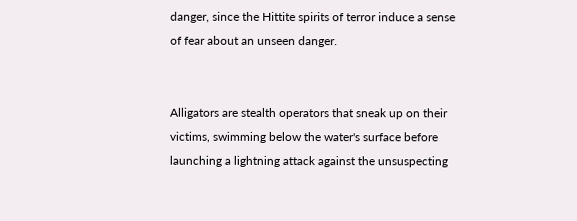danger, since the Hittite spirits of terror induce a sense of fear about an unseen danger.


Alligators are stealth operators that sneak up on their victims, swimming below the water's surface before launching a lightning attack against the unsuspecting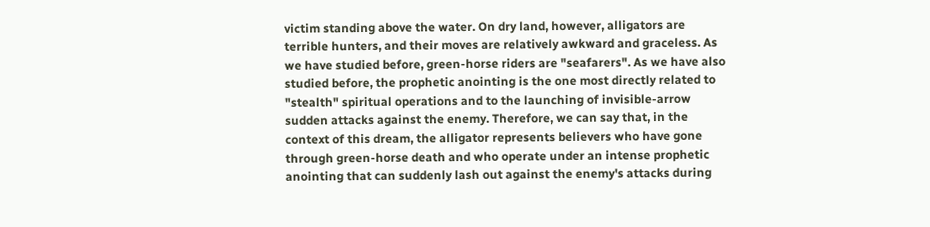victim standing above the water. On dry land, however, alligators are terrible hunters, and their moves are relatively awkward and graceless. As we have studied before, green-horse riders are "seafarers". As we have also studied before, the prophetic anointing is the one most directly related to "stealth" spiritual operations and to the launching of invisible-arrow sudden attacks against the enemy. Therefore, we can say that, in the context of this dream, the alligator represents believers who have gone through green-horse death and who operate under an intense prophetic anointing that can suddenly lash out against the enemy's attacks during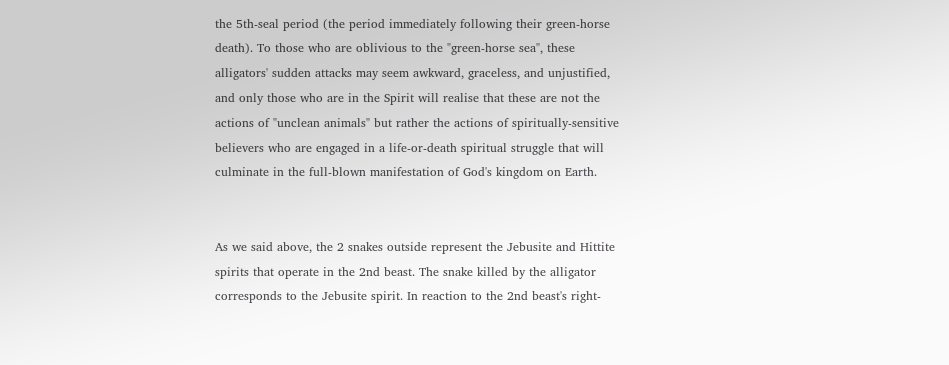the 5th-seal period (the period immediately following their green-horse death). To those who are oblivious to the "green-horse sea", these alligators' sudden attacks may seem awkward, graceless, and unjustified, and only those who are in the Spirit will realise that these are not the actions of "unclean animals" but rather the actions of spiritually-sensitive believers who are engaged in a life-or-death spiritual struggle that will culminate in the full-blown manifestation of God's kingdom on Earth.


As we said above, the 2 snakes outside represent the Jebusite and Hittite spirits that operate in the 2nd beast. The snake killed by the alligator corresponds to the Jebusite spirit. In reaction to the 2nd beast's right-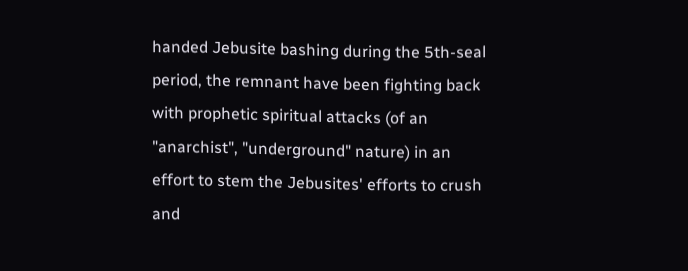handed Jebusite bashing during the 5th-seal period, the remnant have been fighting back with prophetic spiritual attacks (of an "anarchist", "underground" nature) in an effort to stem the Jebusites' efforts to crush and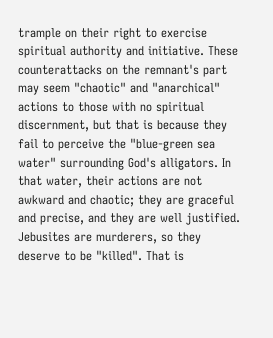trample on their right to exercise spiritual authority and initiative. These counterattacks on the remnant's part may seem "chaotic" and "anarchical" actions to those with no spiritual discernment, but that is because they fail to perceive the "blue-green sea water" surrounding God's alligators. In that water, their actions are not awkward and chaotic; they are graceful and precise, and they are well justified. Jebusites are murderers, so they deserve to be "killed". That is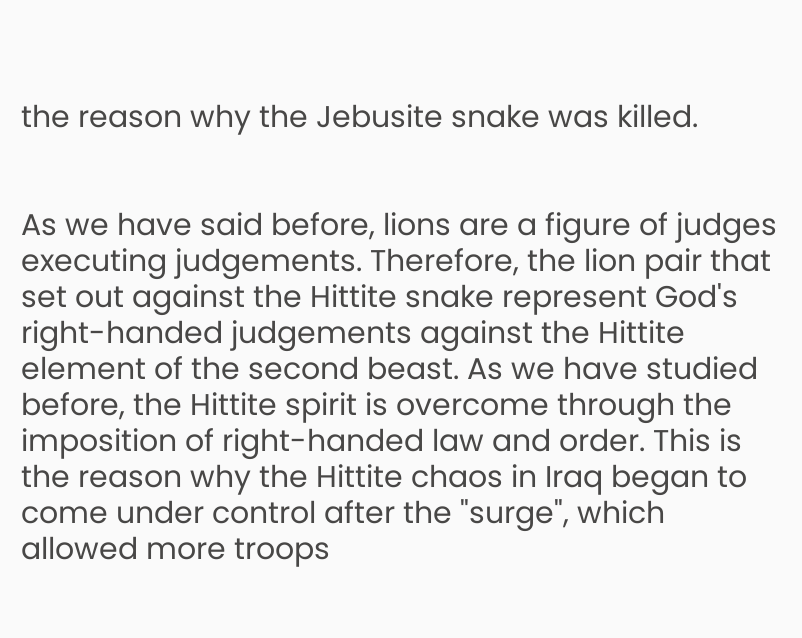the reason why the Jebusite snake was killed.


As we have said before, lions are a figure of judges executing judgements. Therefore, the lion pair that set out against the Hittite snake represent God's right-handed judgements against the Hittite element of the second beast. As we have studied before, the Hittite spirit is overcome through the imposition of right-handed law and order. This is the reason why the Hittite chaos in Iraq began to come under control after the "surge", which allowed more troops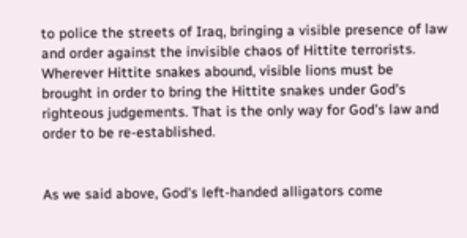to police the streets of Iraq, bringing a visible presence of law and order against the invisible chaos of Hittite terrorists. Wherever Hittite snakes abound, visible lions must be brought in order to bring the Hittite snakes under God's righteous judgements. That is the only way for God's law and order to be re-established.


As we said above, God's left-handed alligators come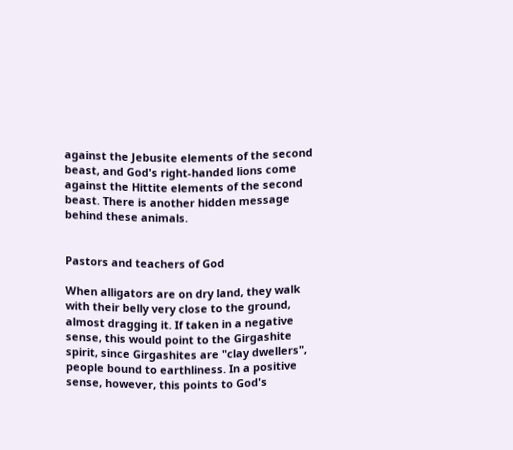against the Jebusite elements of the second beast, and God's right-handed lions come against the Hittite elements of the second beast. There is another hidden message behind these animals.


Pastors and teachers of God

When alligators are on dry land, they walk with their belly very close to the ground, almost dragging it. If taken in a negative sense, this would point to the Girgashite spirit, since Girgashites are "clay dwellers", people bound to earthliness. In a positive sense, however, this points to God's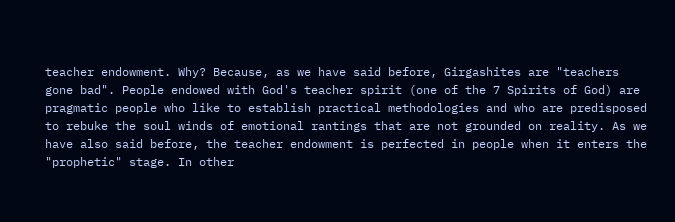teacher endowment. Why? Because, as we have said before, Girgashites are "teachers gone bad". People endowed with God's teacher spirit (one of the 7 Spirits of God) are pragmatic people who like to establish practical methodologies and who are predisposed to rebuke the soul winds of emotional rantings that are not grounded on reality. As we have also said before, the teacher endowment is perfected in people when it enters the "prophetic" stage. In other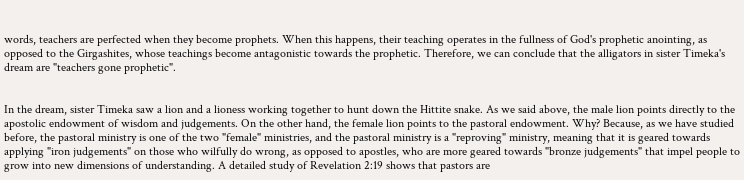words, teachers are perfected when they become prophets. When this happens, their teaching operates in the fullness of God's prophetic anointing, as opposed to the Girgashites, whose teachings become antagonistic towards the prophetic. Therefore, we can conclude that the alligators in sister Timeka's dream are "teachers gone prophetic".


In the dream, sister Timeka saw a lion and a lioness working together to hunt down the Hittite snake. As we said above, the male lion points directly to the apostolic endowment of wisdom and judgements. On the other hand, the female lion points to the pastoral endowment. Why? Because, as we have studied before, the pastoral ministry is one of the two "female" ministries, and the pastoral ministry is a "reproving" ministry, meaning that it is geared towards applying "iron judgements" on those who wilfully do wrong, as opposed to apostles, who are more geared towards "bronze judgements" that impel people to grow into new dimensions of understanding. A detailed study of Revelation 2:19 shows that pastors are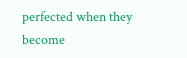perfected when they become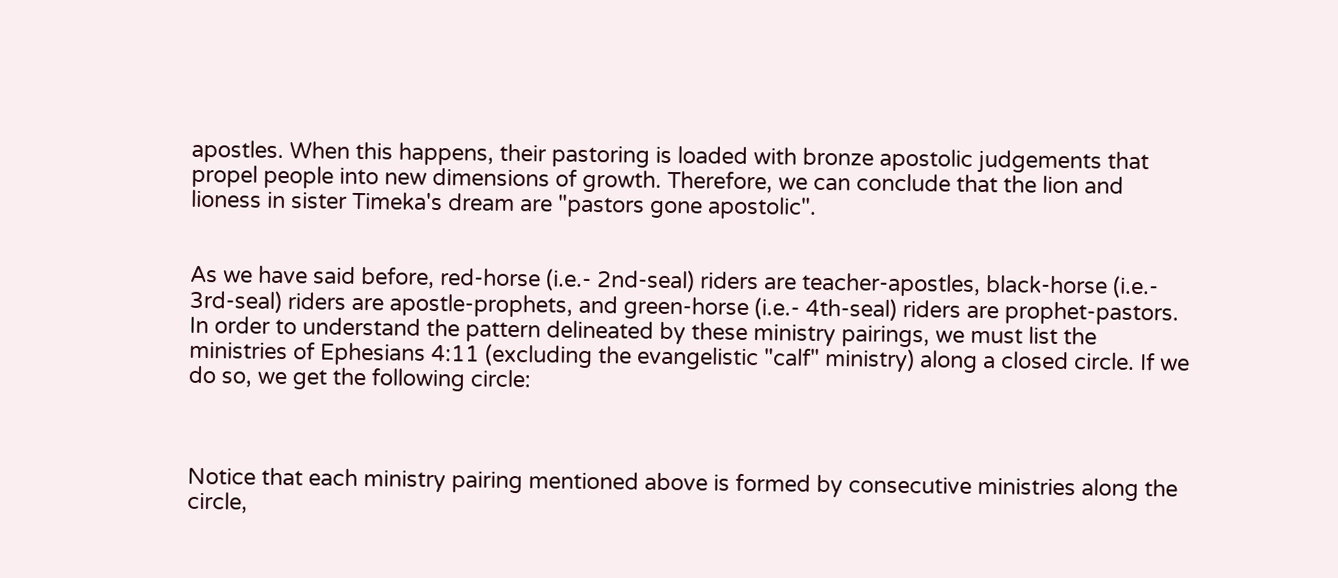apostles. When this happens, their pastoring is loaded with bronze apostolic judgements that propel people into new dimensions of growth. Therefore, we can conclude that the lion and lioness in sister Timeka's dream are "pastors gone apostolic".


As we have said before, red-horse (i.e.- 2nd-seal) riders are teacher-apostles, black-horse (i.e.- 3rd-seal) riders are apostle-prophets, and green-horse (i.e.- 4th-seal) riders are prophet-pastors. In order to understand the pattern delineated by these ministry pairings, we must list the ministries of Ephesians 4:11 (excluding the evangelistic "calf" ministry) along a closed circle. If we do so, we get the following circle:



Notice that each ministry pairing mentioned above is formed by consecutive ministries along the circle,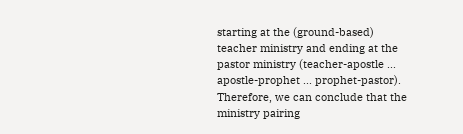starting at the (ground-based) teacher ministry and ending at the pastor ministry (teacher-apostle ... apostle-prophet ... prophet-pastor). Therefore, we can conclude that the ministry pairing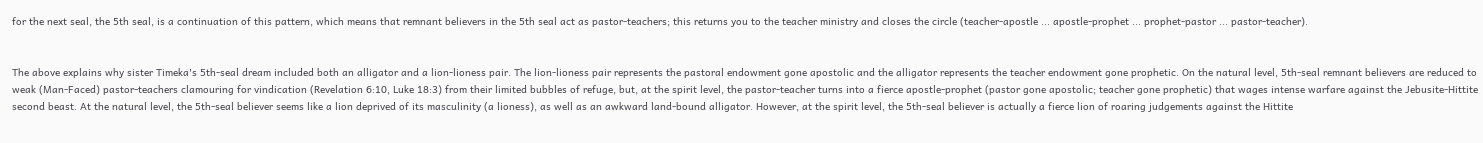for the next seal, the 5th seal, is a continuation of this pattern, which means that remnant believers in the 5th seal act as pastor-teachers; this returns you to the teacher ministry and closes the circle (teacher-apostle ... apostle-prophet ... prophet-pastor ... pastor-teacher).


The above explains why sister Timeka's 5th-seal dream included both an alligator and a lion-lioness pair. The lion-lioness pair represents the pastoral endowment gone apostolic and the alligator represents the teacher endowment gone prophetic. On the natural level, 5th-seal remnant believers are reduced to weak (Man-Faced) pastor-teachers clamouring for vindication (Revelation 6:10, Luke 18:3) from their limited bubbles of refuge, but, at the spirit level, the pastor-teacher turns into a fierce apostle-prophet (pastor gone apostolic; teacher gone prophetic) that wages intense warfare against the Jebusite-Hittite second beast. At the natural level, the 5th-seal believer seems like a lion deprived of its masculinity (a lioness), as well as an awkward land-bound alligator. However, at the spirit level, the 5th-seal believer is actually a fierce lion of roaring judgements against the Hittite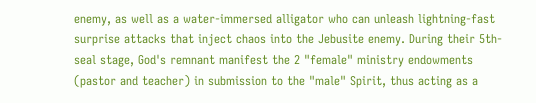enemy, as well as a water-immersed alligator who can unleash lightning-fast surprise attacks that inject chaos into the Jebusite enemy. During their 5th-seal stage, God's remnant manifest the 2 "female" ministry endowments (pastor and teacher) in submission to the "male" Spirit, thus acting as a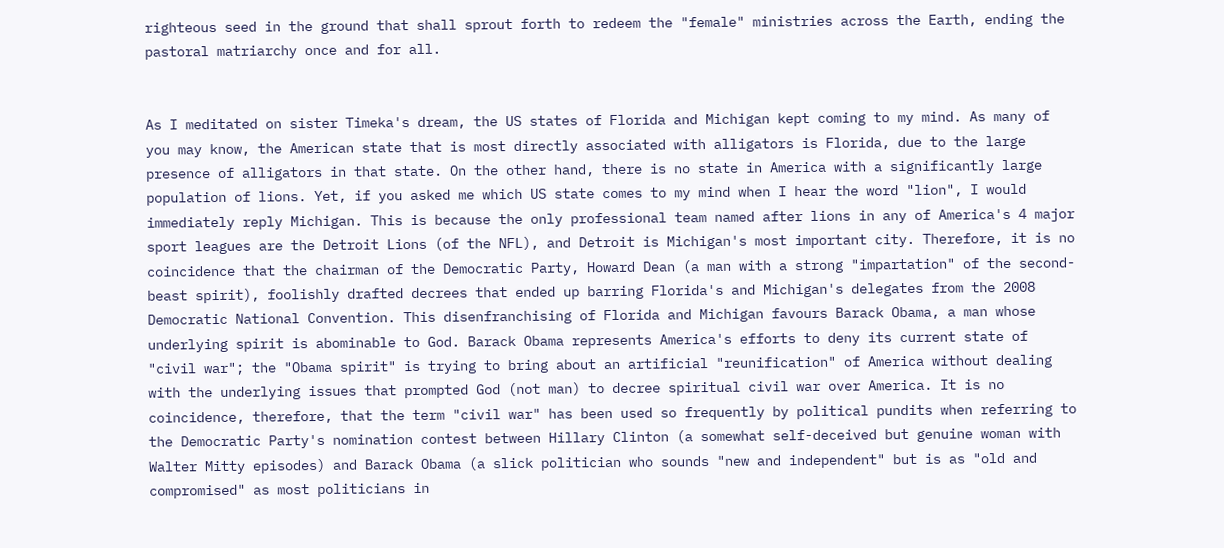righteous seed in the ground that shall sprout forth to redeem the "female" ministries across the Earth, ending the pastoral matriarchy once and for all.


As I meditated on sister Timeka's dream, the US states of Florida and Michigan kept coming to my mind. As many of you may know, the American state that is most directly associated with alligators is Florida, due to the large presence of alligators in that state. On the other hand, there is no state in America with a significantly large population of lions. Yet, if you asked me which US state comes to my mind when I hear the word "lion", I would immediately reply Michigan. This is because the only professional team named after lions in any of America's 4 major sport leagues are the Detroit Lions (of the NFL), and Detroit is Michigan's most important city. Therefore, it is no coincidence that the chairman of the Democratic Party, Howard Dean (a man with a strong "impartation" of the second-beast spirit), foolishly drafted decrees that ended up barring Florida's and Michigan's delegates from the 2008 Democratic National Convention. This disenfranchising of Florida and Michigan favours Barack Obama, a man whose underlying spirit is abominable to God. Barack Obama represents America's efforts to deny its current state of "civil war"; the "Obama spirit" is trying to bring about an artificial "reunification" of America without dealing with the underlying issues that prompted God (not man) to decree spiritual civil war over America. It is no coincidence, therefore, that the term "civil war" has been used so frequently by political pundits when referring to the Democratic Party's nomination contest between Hillary Clinton (a somewhat self-deceived but genuine woman with Walter Mitty episodes) and Barack Obama (a slick politician who sounds "new and independent" but is as "old and compromised" as most politicians in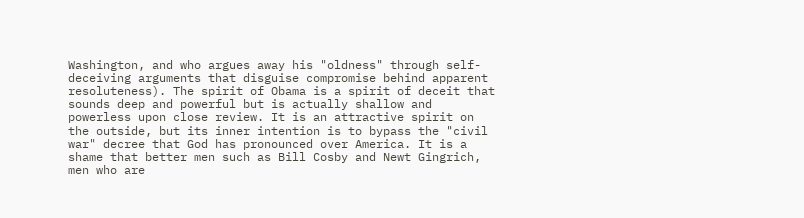Washington, and who argues away his "oldness" through self-deceiving arguments that disguise compromise behind apparent resoluteness). The spirit of Obama is a spirit of deceit that sounds deep and powerful but is actually shallow and powerless upon close review. It is an attractive spirit on the outside, but its inner intention is to bypass the "civil war" decree that God has pronounced over America. It is a shame that better men such as Bill Cosby and Newt Gingrich, men who are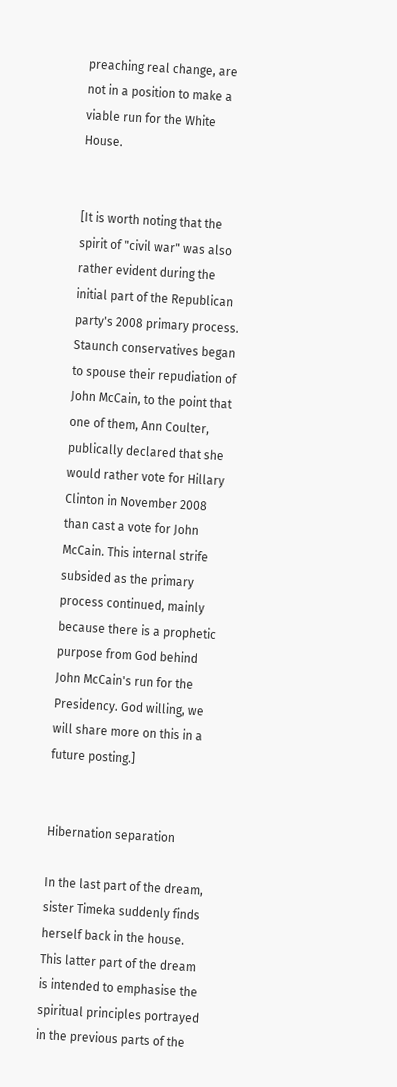preaching real change, are not in a position to make a viable run for the White House.


[It is worth noting that the spirit of "civil war" was also rather evident during the initial part of the Republican party's 2008 primary process. Staunch conservatives began to spouse their repudiation of John McCain, to the point that one of them, Ann Coulter, publically declared that she would rather vote for Hillary Clinton in November 2008 than cast a vote for John McCain. This internal strife subsided as the primary process continued, mainly because there is a prophetic purpose from God behind John McCain's run for the Presidency. God willing, we will share more on this in a future posting.]


Hibernation separation

In the last part of the dream, sister Timeka suddenly finds herself back in the house. This latter part of the dream is intended to emphasise the spiritual principles portrayed in the previous parts of the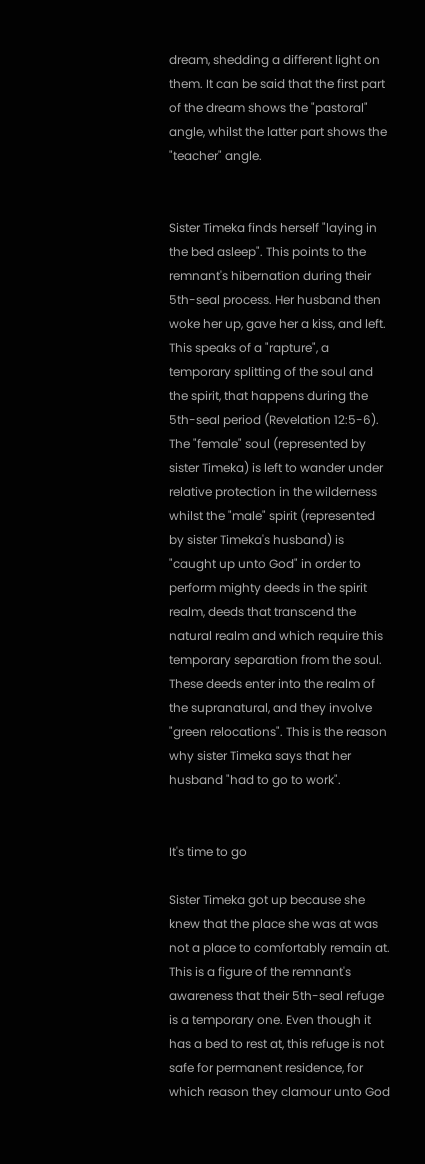dream, shedding a different light on them. It can be said that the first part of the dream shows the "pastoral" angle, whilst the latter part shows the "teacher" angle.


Sister Timeka finds herself "laying in the bed asleep". This points to the remnant's hibernation during their 5th-seal process. Her husband then woke her up, gave her a kiss, and left. This speaks of a "rapture", a temporary splitting of the soul and the spirit, that happens during the 5th-seal period (Revelation 12:5-6). The "female" soul (represented by sister Timeka) is left to wander under relative protection in the wilderness whilst the "male" spirit (represented by sister Timeka's husband) is "caught up unto God" in order to perform mighty deeds in the spirit realm, deeds that transcend the natural realm and which require this temporary separation from the soul. These deeds enter into the realm of the supranatural, and they involve "green relocations". This is the reason why sister Timeka says that her husband "had to go to work".


It's time to go

Sister Timeka got up because she knew that the place she was at was not a place to comfortably remain at. This is a figure of the remnant's awareness that their 5th-seal refuge is a temporary one. Even though it has a bed to rest at, this refuge is not safe for permanent residence, for which reason they clamour unto God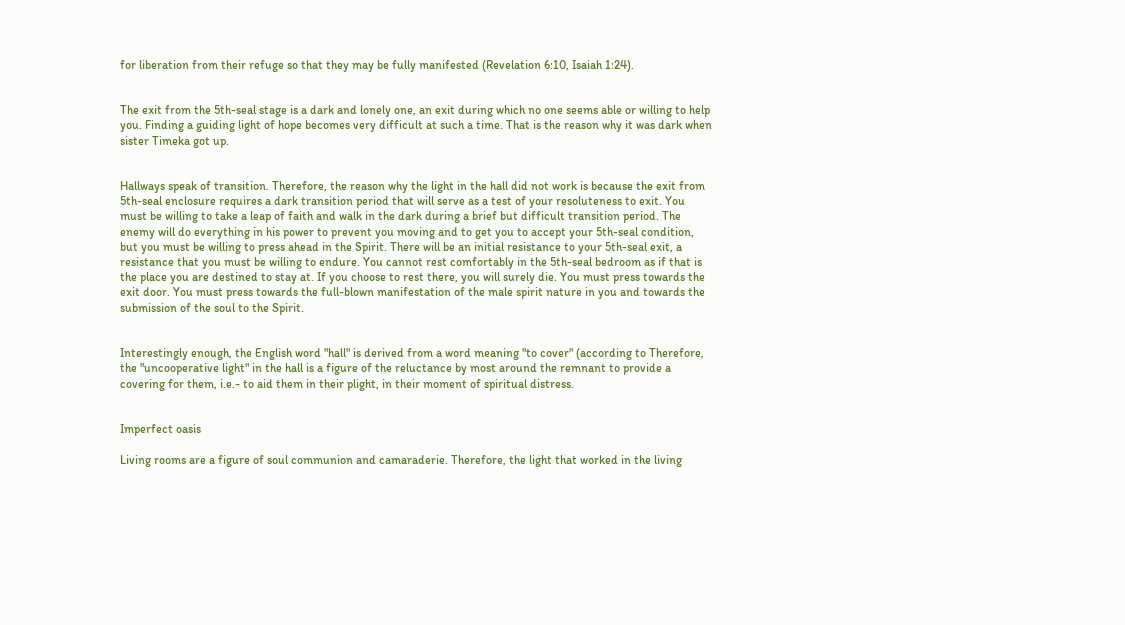for liberation from their refuge so that they may be fully manifested (Revelation 6:10, Isaiah 1:24).


The exit from the 5th-seal stage is a dark and lonely one, an exit during which no one seems able or willing to help you. Finding a guiding light of hope becomes very difficult at such a time. That is the reason why it was dark when sister Timeka got up.


Hallways speak of transition. Therefore, the reason why the light in the hall did not work is because the exit from 5th-seal enclosure requires a dark transition period that will serve as a test of your resoluteness to exit. You must be willing to take a leap of faith and walk in the dark during a brief but difficult transition period. The enemy will do everything in his power to prevent you moving and to get you to accept your 5th-seal condition, but you must be willing to press ahead in the Spirit. There will be an initial resistance to your 5th-seal exit, a resistance that you must be willing to endure. You cannot rest comfortably in the 5th-seal bedroom as if that is the place you are destined to stay at. If you choose to rest there, you will surely die. You must press towards the exit door. You must press towards the full-blown manifestation of the male spirit nature in you and towards the submission of the soul to the Spirit.


Interestingly enough, the English word "hall" is derived from a word meaning "to cover" (according to Therefore, the "uncooperative light" in the hall is a figure of the reluctance by most around the remnant to provide a covering for them, i.e.- to aid them in their plight, in their moment of spiritual distress.


Imperfect oasis

Living rooms are a figure of soul communion and camaraderie. Therefore, the light that worked in the living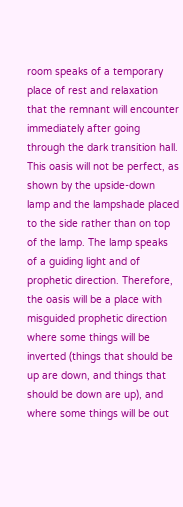room speaks of a temporary place of rest and relaxation that the remnant will encounter immediately after going through the dark transition hall. This oasis will not be perfect, as shown by the upside-down lamp and the lampshade placed to the side rather than on top of the lamp. The lamp speaks of a guiding light and of prophetic direction. Therefore, the oasis will be a place with misguided prophetic direction where some things will be inverted (things that should be up are down, and things that should be down are up), and where some things will be out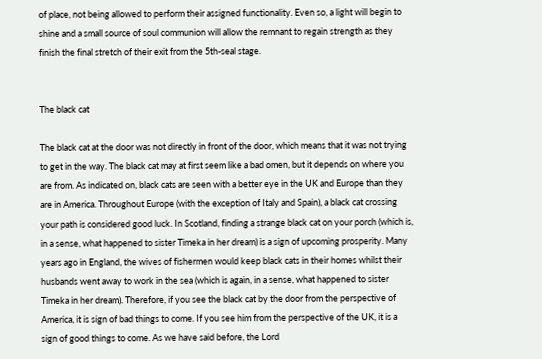of place, not being allowed to perform their assigned functionality. Even so, a light will begin to shine and a small source of soul communion will allow the remnant to regain strength as they finish the final stretch of their exit from the 5th-seal stage.


The black cat

The black cat at the door was not directly in front of the door, which means that it was not trying to get in the way. The black cat may at first seem like a bad omen, but it depends on where you are from. As indicated on, black cats are seen with a better eye in the UK and Europe than they are in America. Throughout Europe (with the exception of Italy and Spain), a black cat crossing your path is considered good luck. In Scotland, finding a strange black cat on your porch (which is, in a sense, what happened to sister Timeka in her dream) is a sign of upcoming prosperity. Many years ago in England, the wives of fishermen would keep black cats in their homes whilst their husbands went away to work in the sea (which is again, in a sense, what happened to sister Timeka in her dream). Therefore, if you see the black cat by the door from the perspective of America, it is sign of bad things to come. If you see him from the perspective of the UK, it is a sign of good things to come. As we have said before, the Lord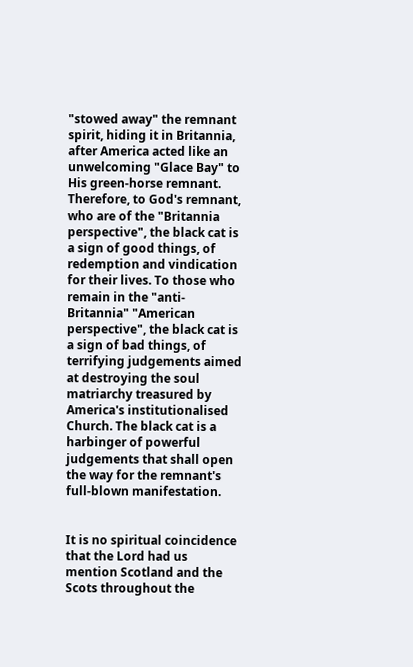"stowed away" the remnant spirit, hiding it in Britannia, after America acted like an unwelcoming "Glace Bay" to His green-horse remnant. Therefore, to God's remnant, who are of the "Britannia perspective", the black cat is a sign of good things, of redemption and vindication for their lives. To those who remain in the "anti-Britannia" "American perspective", the black cat is a sign of bad things, of terrifying judgements aimed at destroying the soul matriarchy treasured by America's institutionalised Church. The black cat is a harbinger of powerful judgements that shall open the way for the remnant's full-blown manifestation.


It is no spiritual coincidence that the Lord had us mention Scotland and the Scots throughout the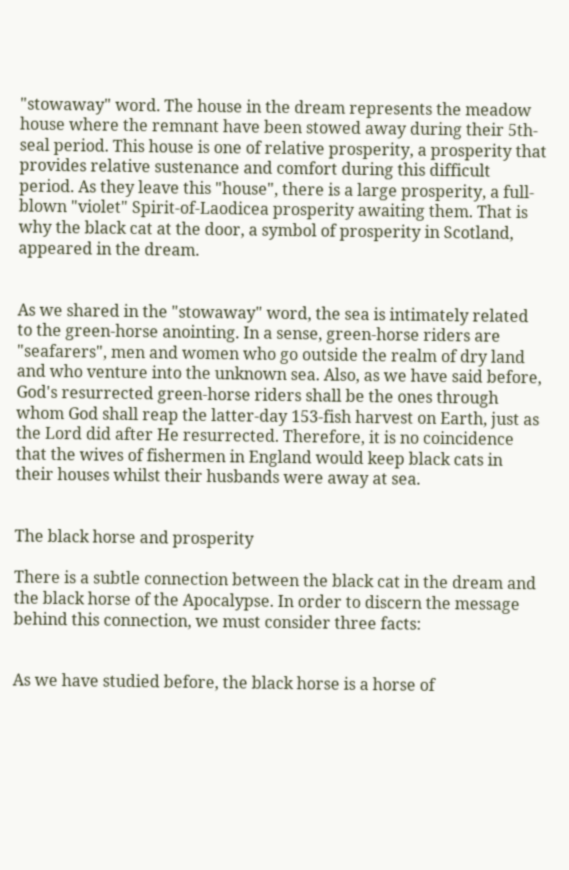"stowaway" word. The house in the dream represents the meadow house where the remnant have been stowed away during their 5th-seal period. This house is one of relative prosperity, a prosperity that provides relative sustenance and comfort during this difficult period. As they leave this "house", there is a large prosperity, a full-blown "violet" Spirit-of-Laodicea prosperity awaiting them. That is why the black cat at the door, a symbol of prosperity in Scotland, appeared in the dream.


As we shared in the "stowaway" word, the sea is intimately related to the green-horse anointing. In a sense, green-horse riders are "seafarers", men and women who go outside the realm of dry land and who venture into the unknown sea. Also, as we have said before, God's resurrected green-horse riders shall be the ones through whom God shall reap the latter-day 153-fish harvest on Earth, just as the Lord did after He resurrected. Therefore, it is no coincidence that the wives of fishermen in England would keep black cats in their houses whilst their husbands were away at sea.


The black horse and prosperity

There is a subtle connection between the black cat in the dream and the black horse of the Apocalypse. In order to discern the message behind this connection, we must consider three facts:


As we have studied before, the black horse is a horse of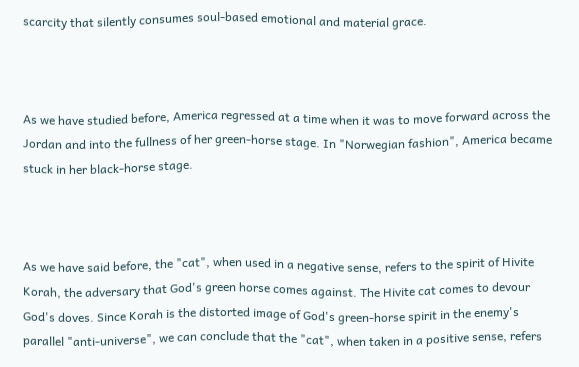scarcity that silently consumes soul-based emotional and material grace.



As we have studied before, America regressed at a time when it was to move forward across the Jordan and into the fullness of her green-horse stage. In "Norwegian fashion", America became stuck in her black-horse stage.



As we have said before, the "cat", when used in a negative sense, refers to the spirit of Hivite Korah, the adversary that God's green horse comes against. The Hivite cat comes to devour God's doves. Since Korah is the distorted image of God's green-horse spirit in the enemy's parallel "anti-universe", we can conclude that the "cat", when taken in a positive sense, refers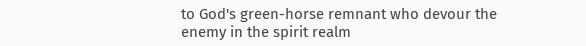to God's green-horse remnant who devour the enemy in the spirit realm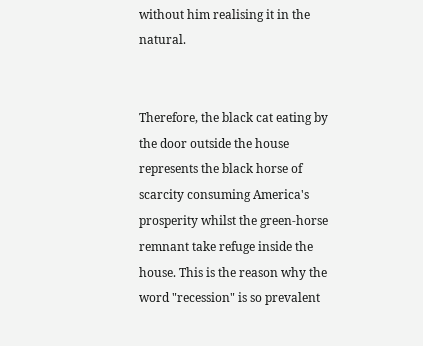without him realising it in the natural.


Therefore, the black cat eating by the door outside the house represents the black horse of scarcity consuming America's prosperity whilst the green-horse remnant take refuge inside the house. This is the reason why the word "recession" is so prevalent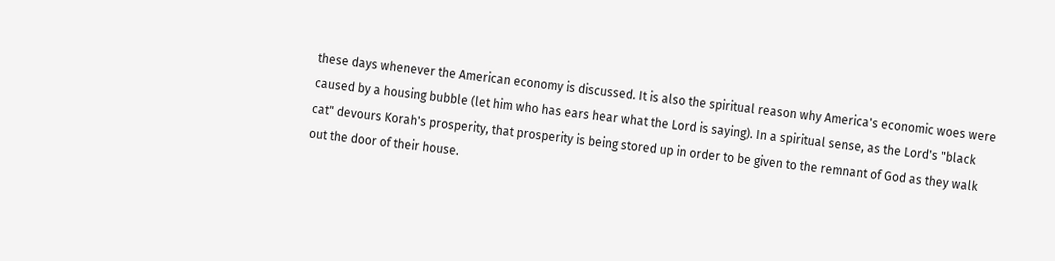these days whenever the American economy is discussed. It is also the spiritual reason why America's economic woes were caused by a housing bubble (let him who has ears hear what the Lord is saying). In a spiritual sense, as the Lord's "black cat" devours Korah's prosperity, that prosperity is being stored up in order to be given to the remnant of God as they walk out the door of their house.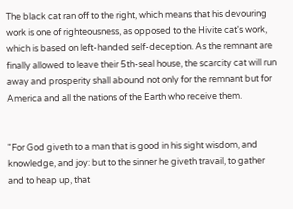The black cat ran off to the right, which means that his devouring work is one of righteousness, as opposed to the Hivite cat's work, which is based on left-handed self-deception. As the remnant are finally allowed to leave their 5th-seal house, the scarcity cat will run away and prosperity shall abound not only for the remnant but for America and all the nations of the Earth who receive them.


"For God giveth to a man that is good in his sight wisdom, and knowledge, and joy: but to the sinner he giveth travail, to gather and to heap up, that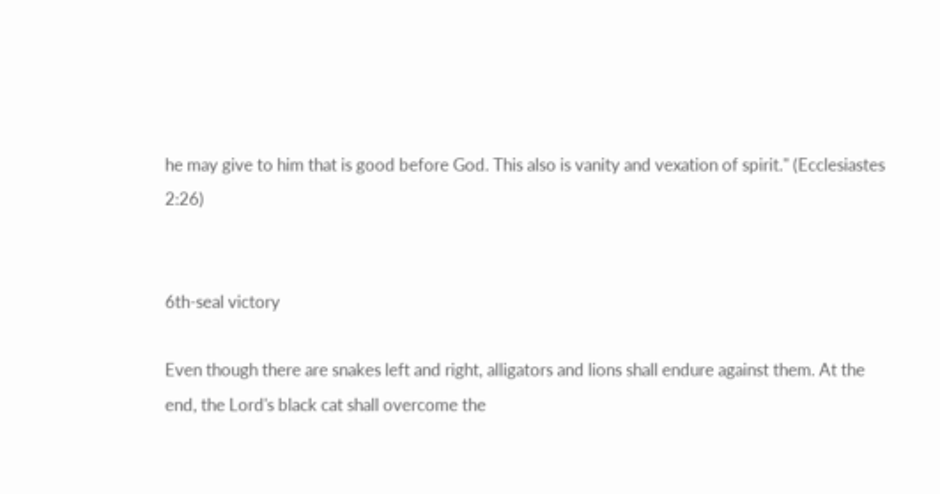he may give to him that is good before God. This also is vanity and vexation of spirit." (Ecclesiastes 2:26)


6th-seal victory

Even though there are snakes left and right, alligators and lions shall endure against them. At the end, the Lord's black cat shall overcome the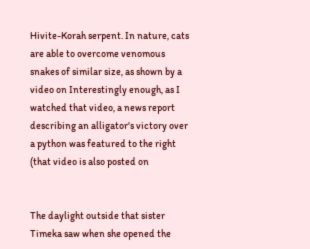Hivite-Korah serpent. In nature, cats are able to overcome venomous snakes of similar size, as shown by a video on Interestingly enough, as I watched that video, a news report describing an alligator's victory over a python was featured to the right (that video is also posted on


The daylight outside that sister Timeka saw when she opened the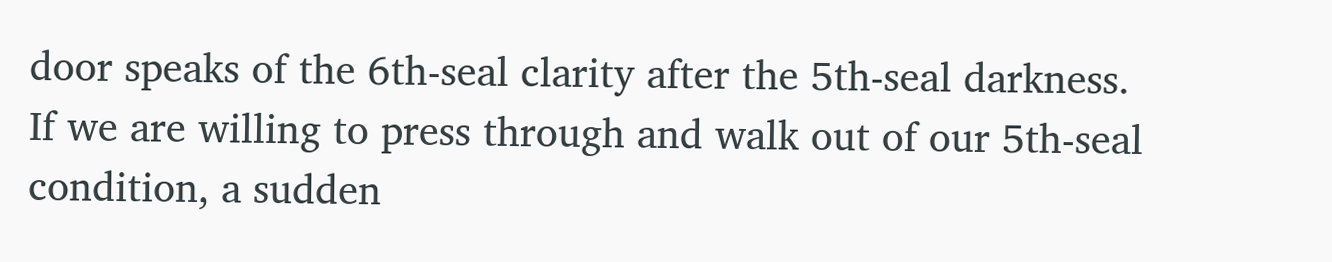door speaks of the 6th-seal clarity after the 5th-seal darkness. If we are willing to press through and walk out of our 5th-seal condition, a sudden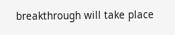breakthrough will take place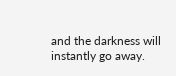and the darkness will instantly go away.